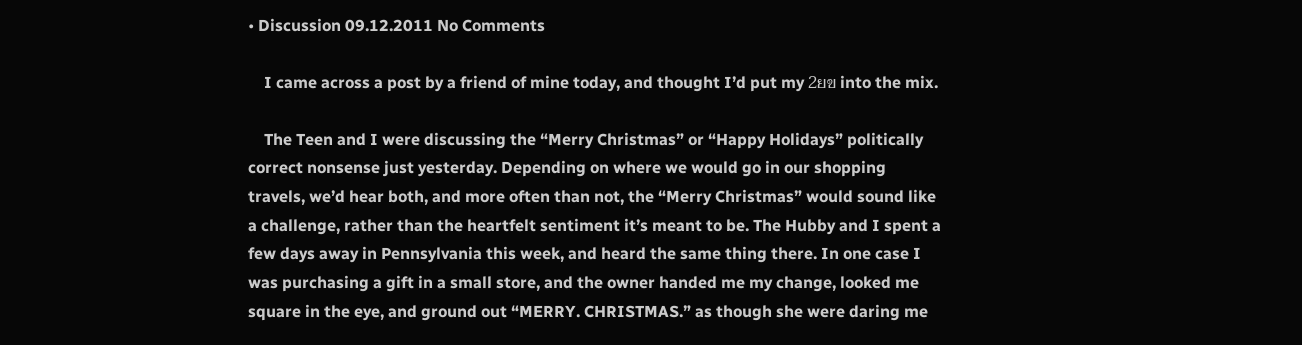• Discussion 09.12.2011 No Comments

    I came across a post by a friend of mine today, and thought I’d put my 2ยข into the mix.

    The Teen and I were discussing the “Merry Christmas” or “Happy Holidays” politically correct nonsense just yesterday. Depending on where we would go in our shopping travels, we’d hear both, and more often than not, the “Merry Christmas” would sound like a challenge, rather than the heartfelt sentiment it’s meant to be. The Hubby and I spent a few days away in Pennsylvania this week, and heard the same thing there. In one case I was purchasing a gift in a small store, and the owner handed me my change, looked me square in the eye, and ground out “MERRY. CHRISTMAS.” as though she were daring me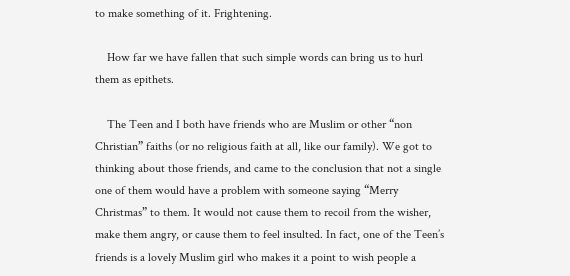to make something of it. Frightening.

    How far we have fallen that such simple words can bring us to hurl them as epithets.

    The Teen and I both have friends who are Muslim or other “non Christian” faiths (or no religious faith at all, like our family). We got to thinking about those friends, and came to the conclusion that not a single one of them would have a problem with someone saying “Merry Christmas” to them. It would not cause them to recoil from the wisher, make them angry, or cause them to feel insulted. In fact, one of the Teen’s friends is a lovely Muslim girl who makes it a point to wish people a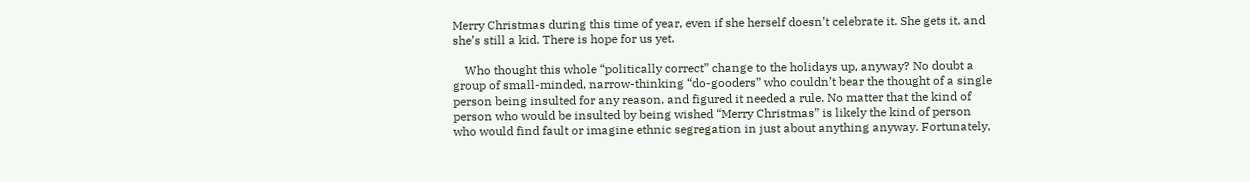Merry Christmas during this time of year, even if she herself doesn’t celebrate it. She gets it, and she’s still a kid. There is hope for us yet.

    Who thought this whole “politically correct” change to the holidays up, anyway? No doubt a group of small-minded, narrow-thinking “do-gooders” who couldn’t bear the thought of a single person being insulted for any reason, and figured it needed a rule. No matter that the kind of person who would be insulted by being wished “Merry Christmas” is likely the kind of person who would find fault or imagine ethnic segregation in just about anything anyway. Fortunately,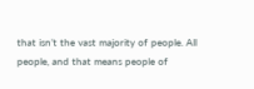that isn’t the vast majority of people. All people, and that means people of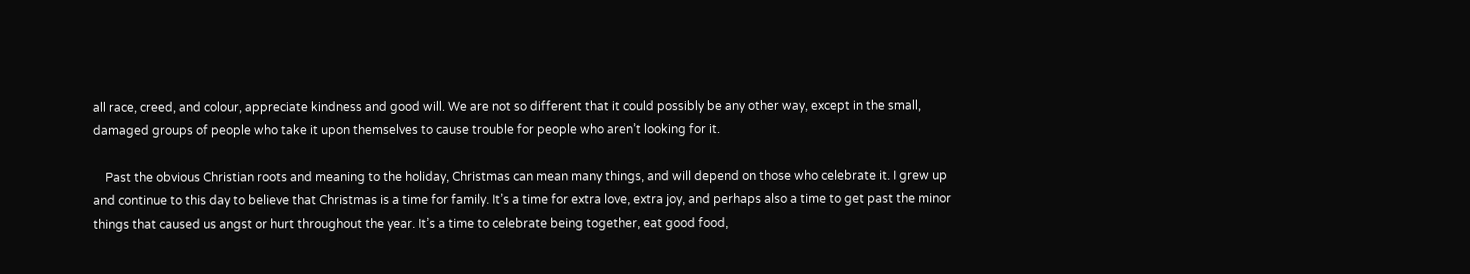all race, creed, and colour, appreciate kindness and good will. We are not so different that it could possibly be any other way, except in the small, damaged groups of people who take it upon themselves to cause trouble for people who aren’t looking for it.

    Past the obvious Christian roots and meaning to the holiday, Christmas can mean many things, and will depend on those who celebrate it. I grew up and continue to this day to believe that Christmas is a time for family. It’s a time for extra love, extra joy, and perhaps also a time to get past the minor things that caused us angst or hurt throughout the year. It’s a time to celebrate being together, eat good food,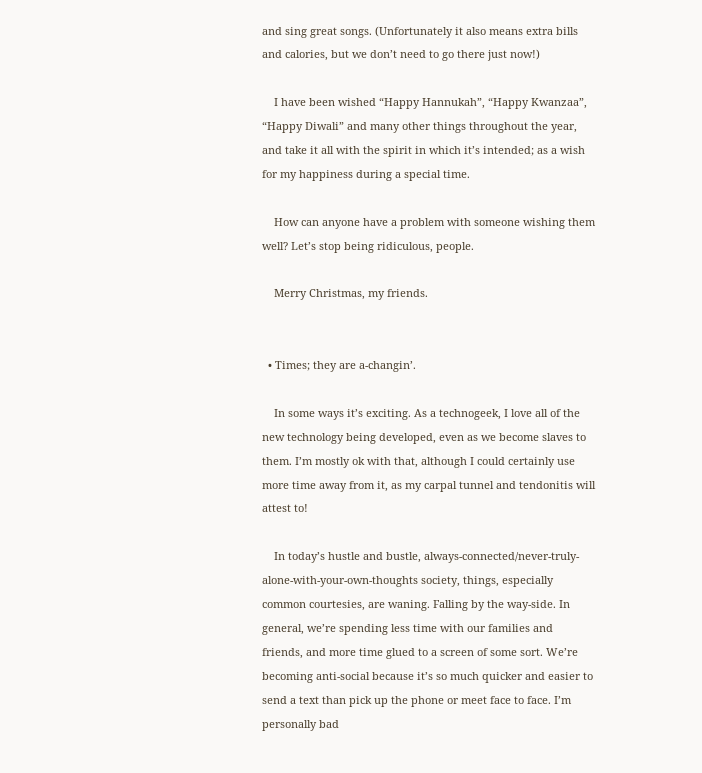and sing great songs. (Unfortunately it also means extra bills and calories, but we don’t need to go there just now!)

    I have been wished “Happy Hannukah”, “Happy Kwanzaa”, “Happy Diwali” and many other things throughout the year, and take it all with the spirit in which it’s intended; as a wish for my happiness during a special time.

    How can anyone have a problem with someone wishing them well? Let’s stop being ridiculous, people.

    Merry Christmas, my friends.


  • Times; they are a-changin’.

    In some ways it’s exciting. As a technogeek, I love all of the new technology being developed, even as we become slaves to them. I’m mostly ok with that, although I could certainly use more time away from it, as my carpal tunnel and tendonitis will attest to!

    In today’s hustle and bustle, always-connected/never-truly-alone-with-your-own-thoughts society, things, especially common courtesies, are waning. Falling by the way-side. In general, we’re spending less time with our families and friends, and more time glued to a screen of some sort. We’re becoming anti-social because it’s so much quicker and easier to send a text than pick up the phone or meet face to face. I’m personally bad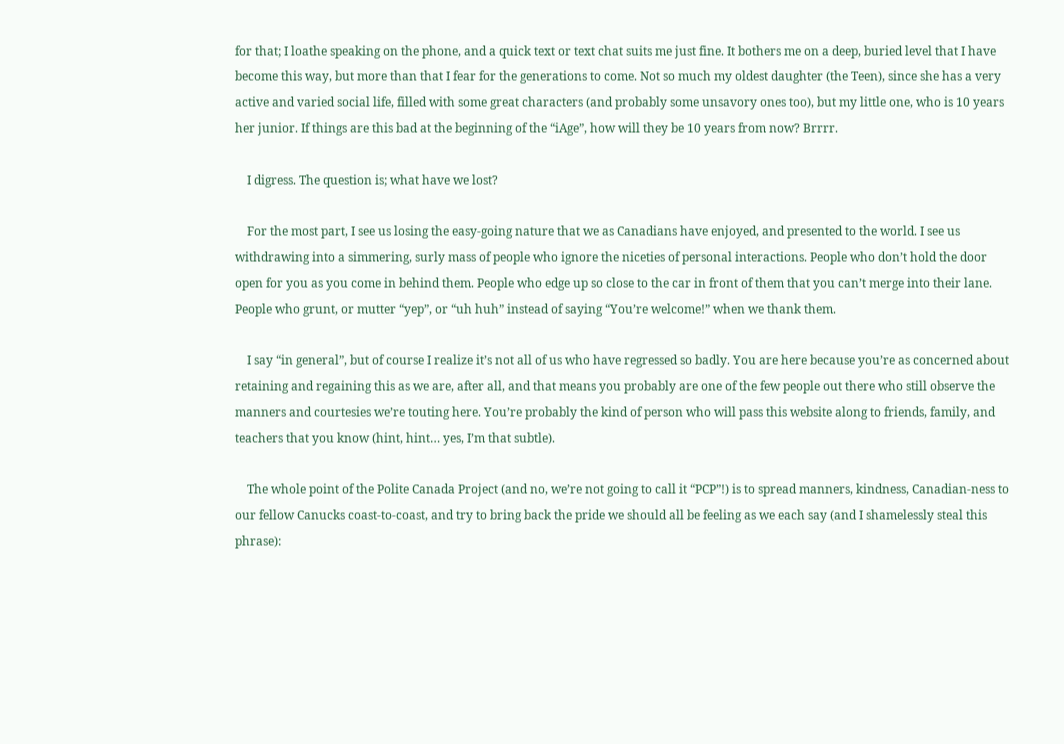for that; I loathe speaking on the phone, and a quick text or text chat suits me just fine. It bothers me on a deep, buried level that I have become this way, but more than that I fear for the generations to come. Not so much my oldest daughter (the Teen), since she has a very active and varied social life, filled with some great characters (and probably some unsavory ones too), but my little one, who is 10 years her junior. If things are this bad at the beginning of the “iAge”, how will they be 10 years from now? Brrrr.

    I digress. The question is; what have we lost?

    For the most part, I see us losing the easy-going nature that we as Canadians have enjoyed, and presented to the world. I see us withdrawing into a simmering, surly mass of people who ignore the niceties of personal interactions. People who don’t hold the door open for you as you come in behind them. People who edge up so close to the car in front of them that you can’t merge into their lane. People who grunt, or mutter “yep”, or “uh huh” instead of saying “You’re welcome!” when we thank them.

    I say “in general”, but of course I realize it’s not all of us who have regressed so badly. You are here because you’re as concerned about retaining and regaining this as we are, after all, and that means you probably are one of the few people out there who still observe the manners and courtesies we’re touting here. You’re probably the kind of person who will pass this website along to friends, family, and teachers that you know (hint, hint… yes, I’m that subtle).

    The whole point of the Polite Canada Project (and no, we’re not going to call it “PCP”!) is to spread manners, kindness, Canadian-ness to our fellow Canucks coast-to-coast, and try to bring back the pride we should all be feeling as we each say (and I shamelessly steal this phrase):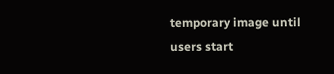temporary image until users start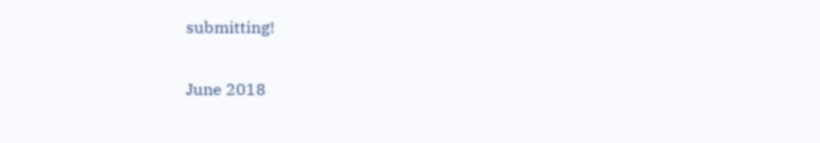submitting!


June 2018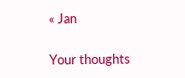« Jan

Your thoughts